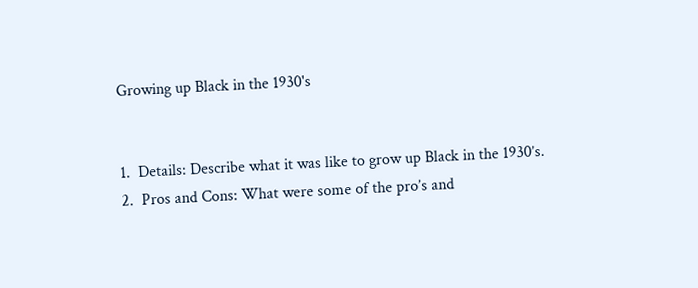Growing up Black in the 1930's


1.  Details: Describe what it was like to grow up Black in the 1930’s.
2.  Pros and Cons: What were some of the pro’s and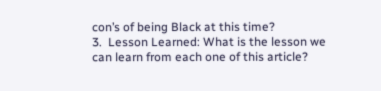con’s of being Black at this time?
3.  Lesson Learned: What is the lesson we can learn from each one of this article?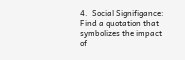4.  Social Signifigance: Find a quotation that symbolizes the impact of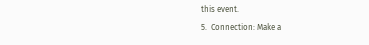this event.
5.  Connection: Make a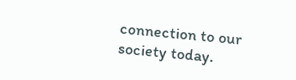connection to our society today.